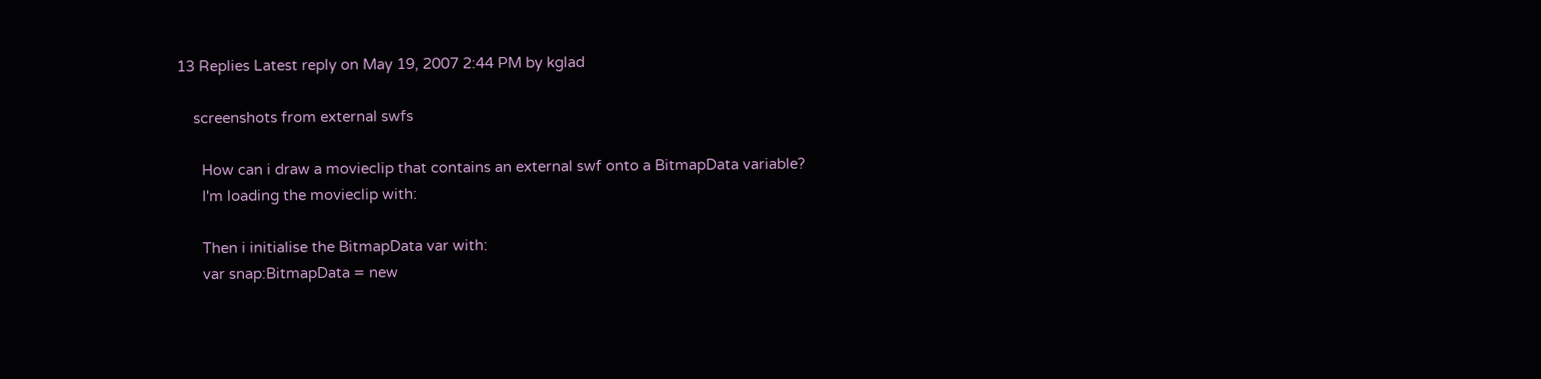13 Replies Latest reply on May 19, 2007 2:44 PM by kglad

    screenshots from external swfs

      How can i draw a movieclip that contains an external swf onto a BitmapData variable?
      I'm loading the movieclip with:

      Then i initialise the BitmapData var with:
      var snap:BitmapData = new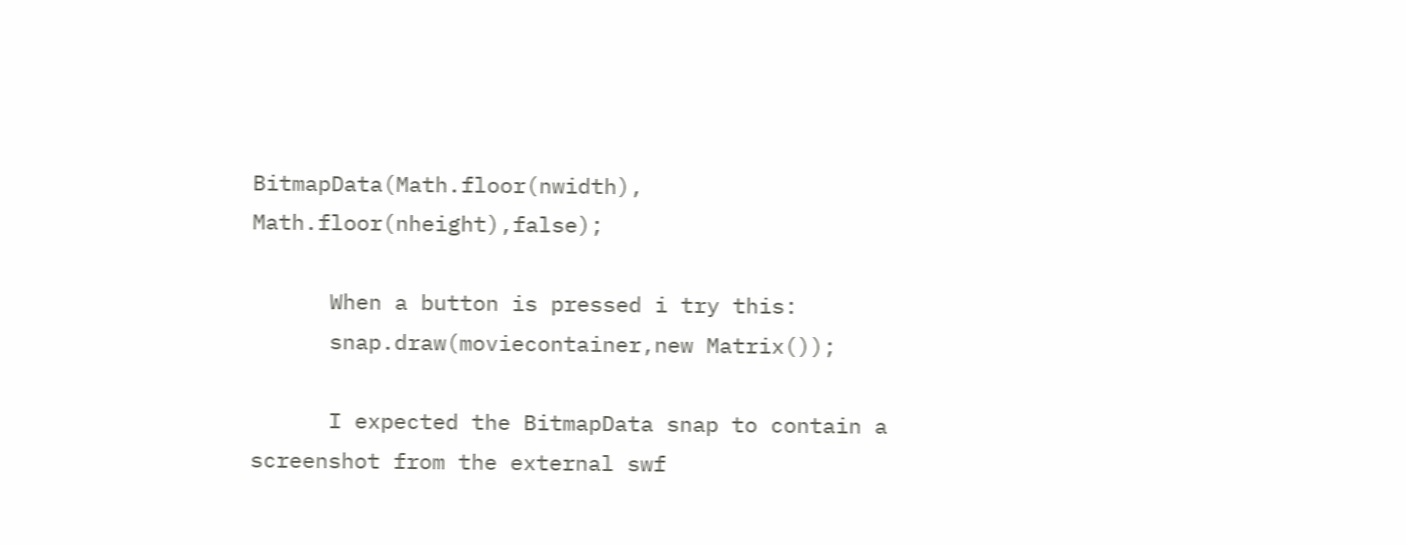BitmapData(Math.floor(nwidth), Math.floor(nheight),false);

      When a button is pressed i try this:
      snap.draw(moviecontainer,new Matrix());

      I expected the BitmapData snap to contain a screenshot from the external swf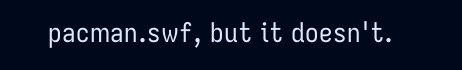pacman.swf, but it doesn't.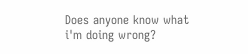Does anyone know what i'm doing wrong?